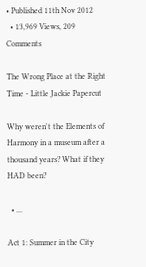• Published 11th Nov 2012
  • 13,969 Views, 209 Comments

The Wrong Place at the Right Time - Little Jackie Papercut

Why weren't the Elements of Harmony in a museum after a thousand years? What if they HAD been?

  • ...

Act 1: Summer in the City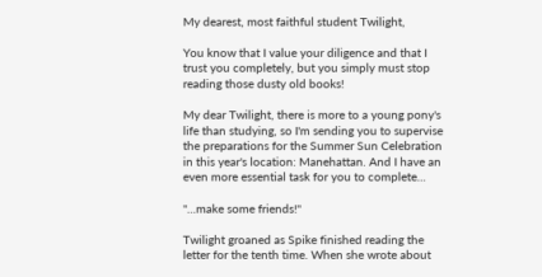My dearest, most faithful student Twilight,

You know that I value your diligence and that I trust you completely, but you simply must stop reading those dusty old books!

My dear Twilight, there is more to a young pony's life than studying, so I'm sending you to supervise the preparations for the Summer Sun Celebration in this year's location: Manehattan. And I have an even more essential task for you to complete...

"...make some friends!"

Twilight groaned as Spike finished reading the letter for the tenth time. When she wrote about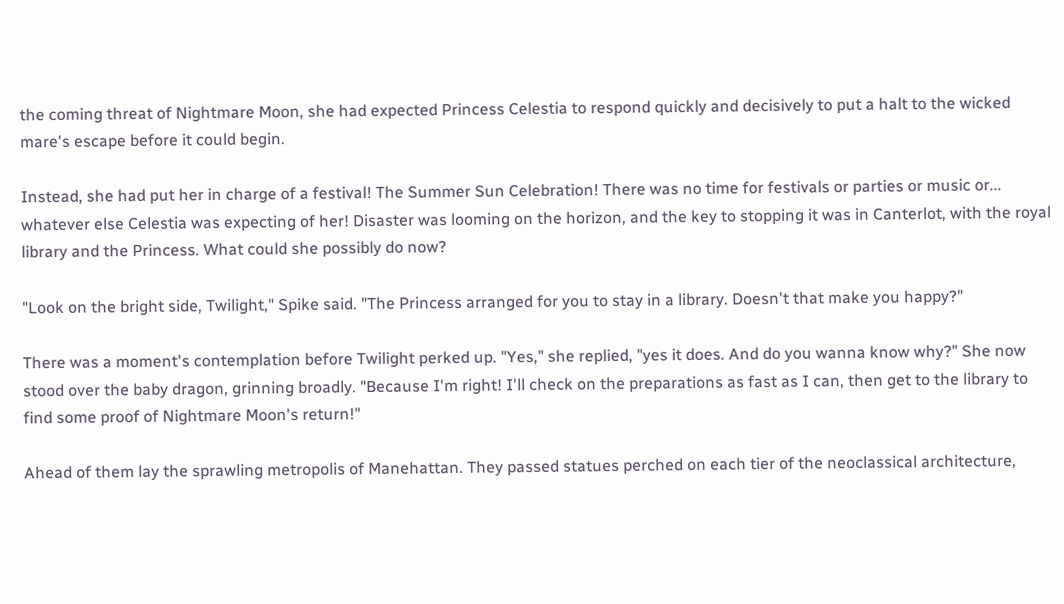the coming threat of Nightmare Moon, she had expected Princess Celestia to respond quickly and decisively to put a halt to the wicked mare's escape before it could begin.

Instead, she had put her in charge of a festival! The Summer Sun Celebration! There was no time for festivals or parties or music or... whatever else Celestia was expecting of her! Disaster was looming on the horizon, and the key to stopping it was in Canterlot, with the royal library and the Princess. What could she possibly do now?

"Look on the bright side, Twilight," Spike said. "The Princess arranged for you to stay in a library. Doesn't that make you happy?"

There was a moment's contemplation before Twilight perked up. "Yes," she replied, "yes it does. And do you wanna know why?" She now stood over the baby dragon, grinning broadly. "Because I'm right! I'll check on the preparations as fast as I can, then get to the library to find some proof of Nightmare Moon's return!"

Ahead of them lay the sprawling metropolis of Manehattan. They passed statues perched on each tier of the neoclassical architecture,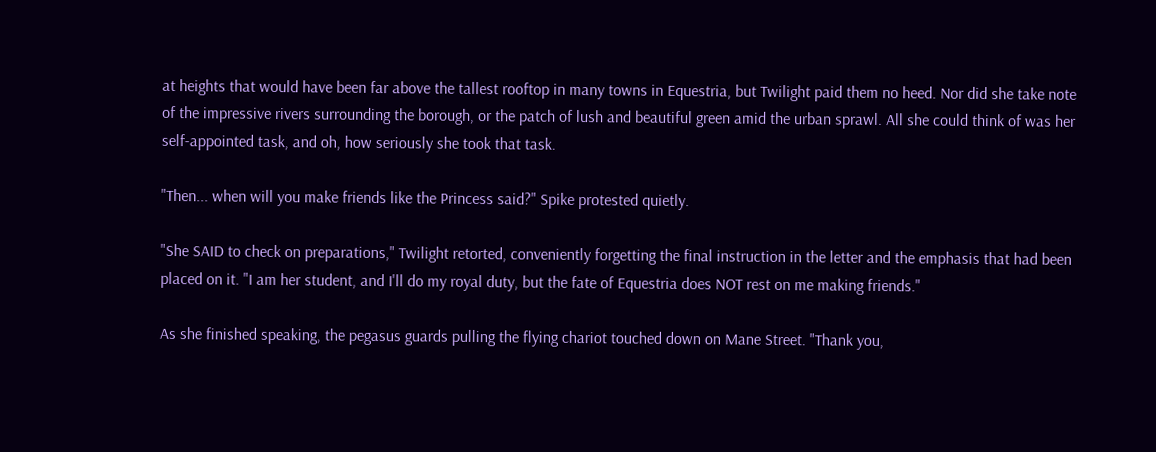at heights that would have been far above the tallest rooftop in many towns in Equestria, but Twilight paid them no heed. Nor did she take note of the impressive rivers surrounding the borough, or the patch of lush and beautiful green amid the urban sprawl. All she could think of was her self-appointed task, and oh, how seriously she took that task.

"Then... when will you make friends like the Princess said?" Spike protested quietly.

"She SAID to check on preparations," Twilight retorted, conveniently forgetting the final instruction in the letter and the emphasis that had been placed on it. "I am her student, and I'll do my royal duty, but the fate of Equestria does NOT rest on me making friends."

As she finished speaking, the pegasus guards pulling the flying chariot touched down on Mane Street. "Thank you,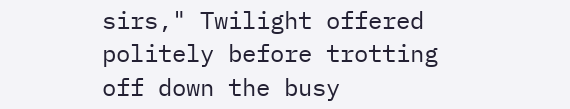sirs," Twilight offered politely before trotting off down the busy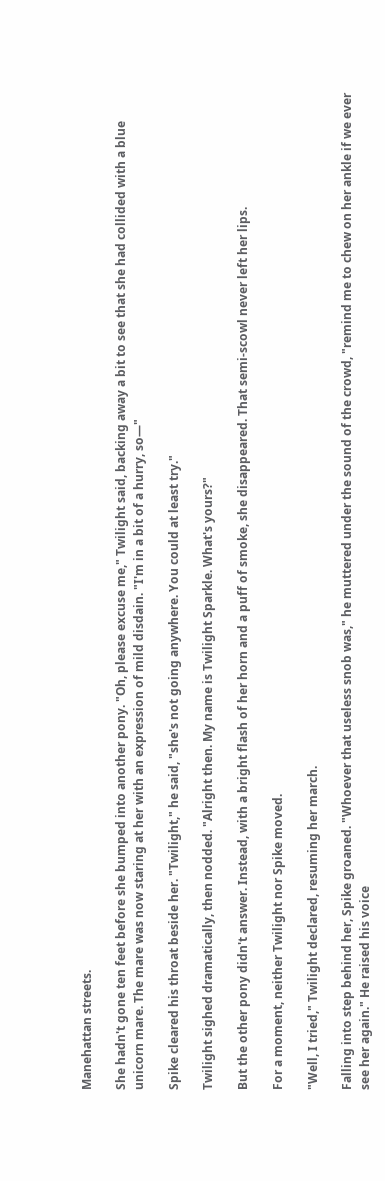Manehattan streets.

She hadn't gone ten feet before she bumped into another pony. "Oh, please excuse me," Twilight said, backing away a bit to see that she had collided with a blue unicorn mare. The mare was now staring at her with an expression of mild disdain. "I'm in a bit of a hurry, so—"

Spike cleared his throat beside her. "Twilight," he said, "she's not going anywhere. You could at least try."

Twilight sighed dramatically, then nodded. "Alright then. My name is Twilight Sparkle. What's yours?"

But the other pony didn't answer. Instead, with a bright flash of her horn and a puff of smoke, she disappeared. That semi-scowl never left her lips.

For a moment, neither Twilight nor Spike moved.

"Well, I tried," Twilight declared, resuming her march.

Falling into step behind her, Spike groaned. "Whoever that useless snob was," he muttered under the sound of the crowd, "remind me to chew on her ankle if we ever see her again." He raised his voice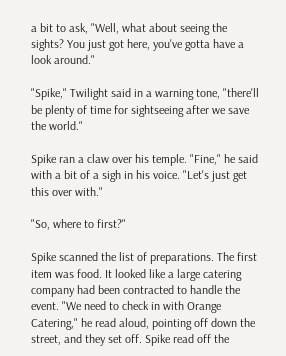a bit to ask, "Well, what about seeing the sights? You just got here, you've gotta have a look around."

"Spike," Twilight said in a warning tone, "there'll be plenty of time for sightseeing after we save the world."

Spike ran a claw over his temple. "Fine," he said with a bit of a sigh in his voice. "Let's just get this over with."

"So, where to first?"

Spike scanned the list of preparations. The first item was food. It looked like a large catering company had been contracted to handle the event. "We need to check in with Orange Catering," he read aloud, pointing off down the street, and they set off. Spike read off the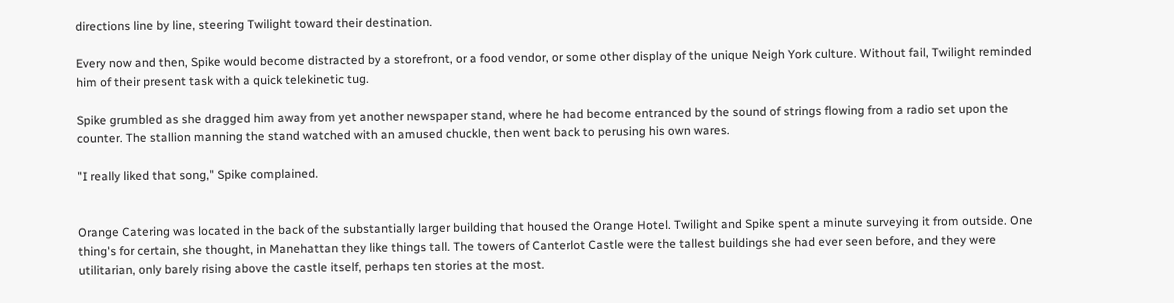directions line by line, steering Twilight toward their destination.

Every now and then, Spike would become distracted by a storefront, or a food vendor, or some other display of the unique Neigh York culture. Without fail, Twilight reminded him of their present task with a quick telekinetic tug.

Spike grumbled as she dragged him away from yet another newspaper stand, where he had become entranced by the sound of strings flowing from a radio set upon the counter. The stallion manning the stand watched with an amused chuckle, then went back to perusing his own wares.

"I really liked that song," Spike complained.


Orange Catering was located in the back of the substantially larger building that housed the Orange Hotel. Twilight and Spike spent a minute surveying it from outside. One thing's for certain, she thought, in Manehattan they like things tall. The towers of Canterlot Castle were the tallest buildings she had ever seen before, and they were utilitarian, only barely rising above the castle itself, perhaps ten stories at the most.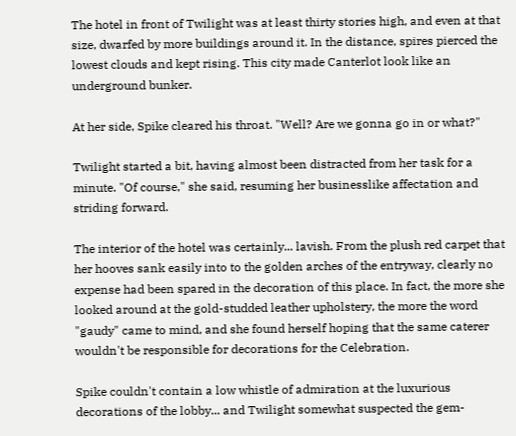The hotel in front of Twilight was at least thirty stories high, and even at that size, dwarfed by more buildings around it. In the distance, spires pierced the lowest clouds and kept rising. This city made Canterlot look like an underground bunker.

At her side, Spike cleared his throat. "Well? Are we gonna go in or what?"

Twilight started a bit, having almost been distracted from her task for a minute. "Of course," she said, resuming her businesslike affectation and striding forward.

The interior of the hotel was certainly... lavish. From the plush red carpet that her hooves sank easily into to the golden arches of the entryway, clearly no expense had been spared in the decoration of this place. In fact, the more she looked around at the gold-studded leather upholstery, the more the word "gaudy" came to mind, and she found herself hoping that the same caterer wouldn't be responsible for decorations for the Celebration.

Spike couldn't contain a low whistle of admiration at the luxurious decorations of the lobby... and Twilight somewhat suspected the gem-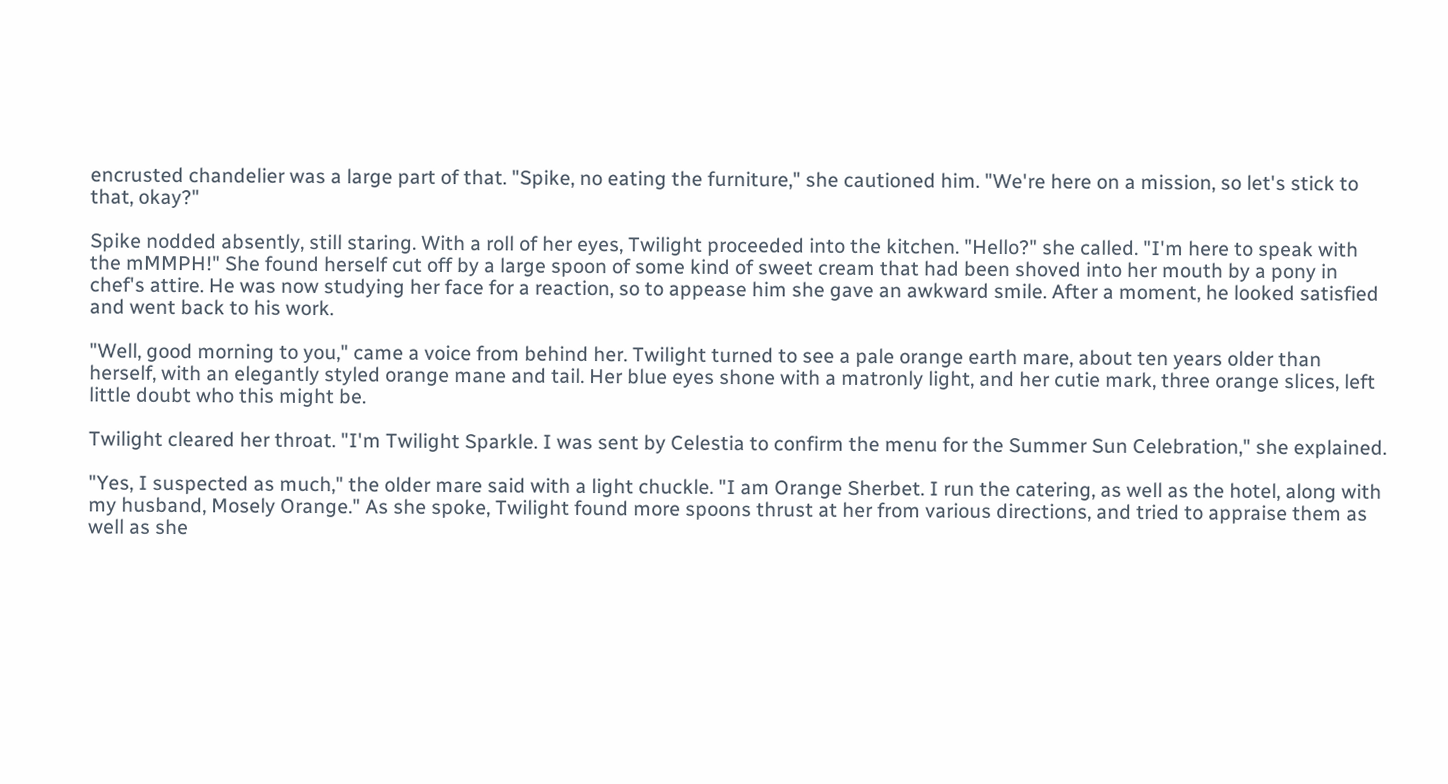encrusted chandelier was a large part of that. "Spike, no eating the furniture," she cautioned him. "We're here on a mission, so let's stick to that, okay?"

Spike nodded absently, still staring. With a roll of her eyes, Twilight proceeded into the kitchen. "Hello?" she called. "I'm here to speak with the mMMPH!" She found herself cut off by a large spoon of some kind of sweet cream that had been shoved into her mouth by a pony in chef's attire. He was now studying her face for a reaction, so to appease him she gave an awkward smile. After a moment, he looked satisfied and went back to his work.

"Well, good morning to you," came a voice from behind her. Twilight turned to see a pale orange earth mare, about ten years older than herself, with an elegantly styled orange mane and tail. Her blue eyes shone with a matronly light, and her cutie mark, three orange slices, left little doubt who this might be.

Twilight cleared her throat. "I'm Twilight Sparkle. I was sent by Celestia to confirm the menu for the Summer Sun Celebration," she explained.

"Yes, I suspected as much," the older mare said with a light chuckle. "I am Orange Sherbet. I run the catering, as well as the hotel, along with my husband, Mosely Orange." As she spoke, Twilight found more spoons thrust at her from various directions, and tried to appraise them as well as she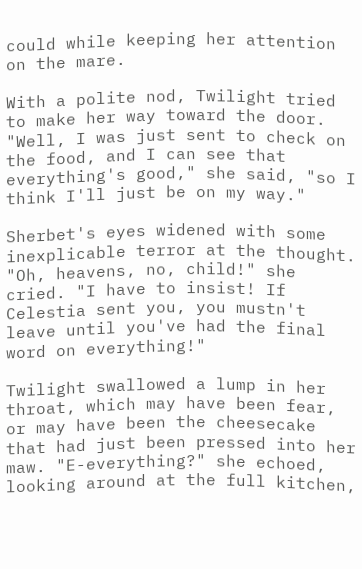could while keeping her attention on the mare.

With a polite nod, Twilight tried to make her way toward the door. "Well, I was just sent to check on the food, and I can see that everything's good," she said, "so I think I'll just be on my way."

Sherbet's eyes widened with some inexplicable terror at the thought. "Oh, heavens, no, child!" she cried. "I have to insist! If Celestia sent you, you mustn't leave until you've had the final word on everything!"

Twilight swallowed a lump in her throat, which may have been fear, or may have been the cheesecake that had just been pressed into her maw. "E-everything?" she echoed, looking around at the full kitchen,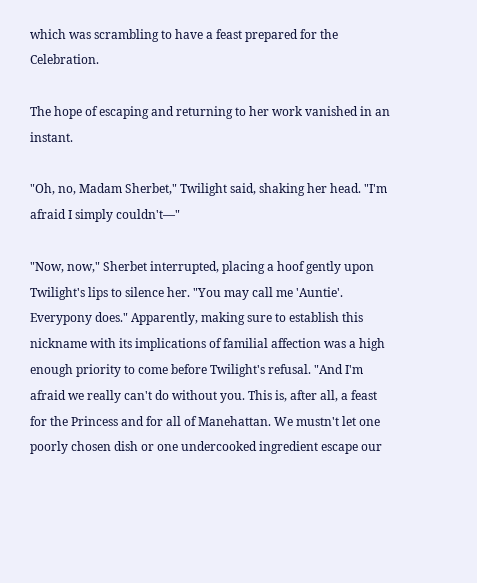which was scrambling to have a feast prepared for the Celebration.

The hope of escaping and returning to her work vanished in an instant.

"Oh, no, Madam Sherbet," Twilight said, shaking her head. "I'm afraid I simply couldn't—"

"Now, now," Sherbet interrupted, placing a hoof gently upon Twilight's lips to silence her. "You may call me 'Auntie'. Everypony does." Apparently, making sure to establish this nickname with its implications of familial affection was a high enough priority to come before Twilight's refusal. "And I'm afraid we really can't do without you. This is, after all, a feast for the Princess and for all of Manehattan. We mustn't let one poorly chosen dish or one undercooked ingredient escape our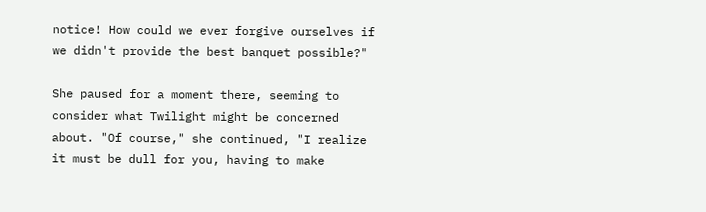notice! How could we ever forgive ourselves if we didn't provide the best banquet possible?"

She paused for a moment there, seeming to consider what Twilight might be concerned about. "Of course," she continued, "I realize it must be dull for you, having to make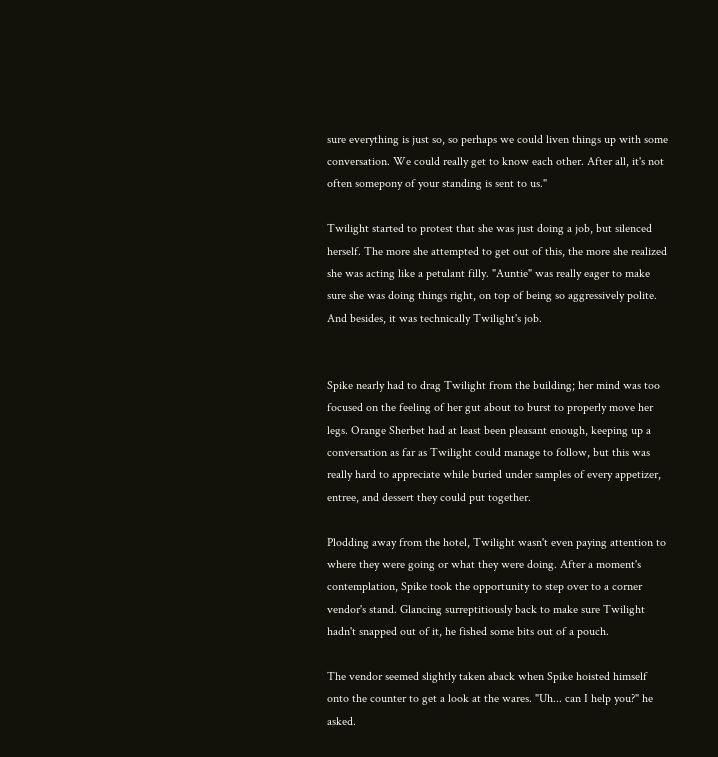sure everything is just so, so perhaps we could liven things up with some conversation. We could really get to know each other. After all, it's not often somepony of your standing is sent to us."

Twilight started to protest that she was just doing a job, but silenced herself. The more she attempted to get out of this, the more she realized she was acting like a petulant filly. "Auntie" was really eager to make sure she was doing things right, on top of being so aggressively polite. And besides, it was technically Twilight's job.


Spike nearly had to drag Twilight from the building; her mind was too focused on the feeling of her gut about to burst to properly move her legs. Orange Sherbet had at least been pleasant enough, keeping up a conversation as far as Twilight could manage to follow, but this was really hard to appreciate while buried under samples of every appetizer, entree, and dessert they could put together.

Plodding away from the hotel, Twilight wasn't even paying attention to where they were going or what they were doing. After a moment's contemplation, Spike took the opportunity to step over to a corner vendor's stand. Glancing surreptitiously back to make sure Twilight hadn't snapped out of it, he fished some bits out of a pouch.

The vendor seemed slightly taken aback when Spike hoisted himself onto the counter to get a look at the wares. "Uh... can I help you?" he asked.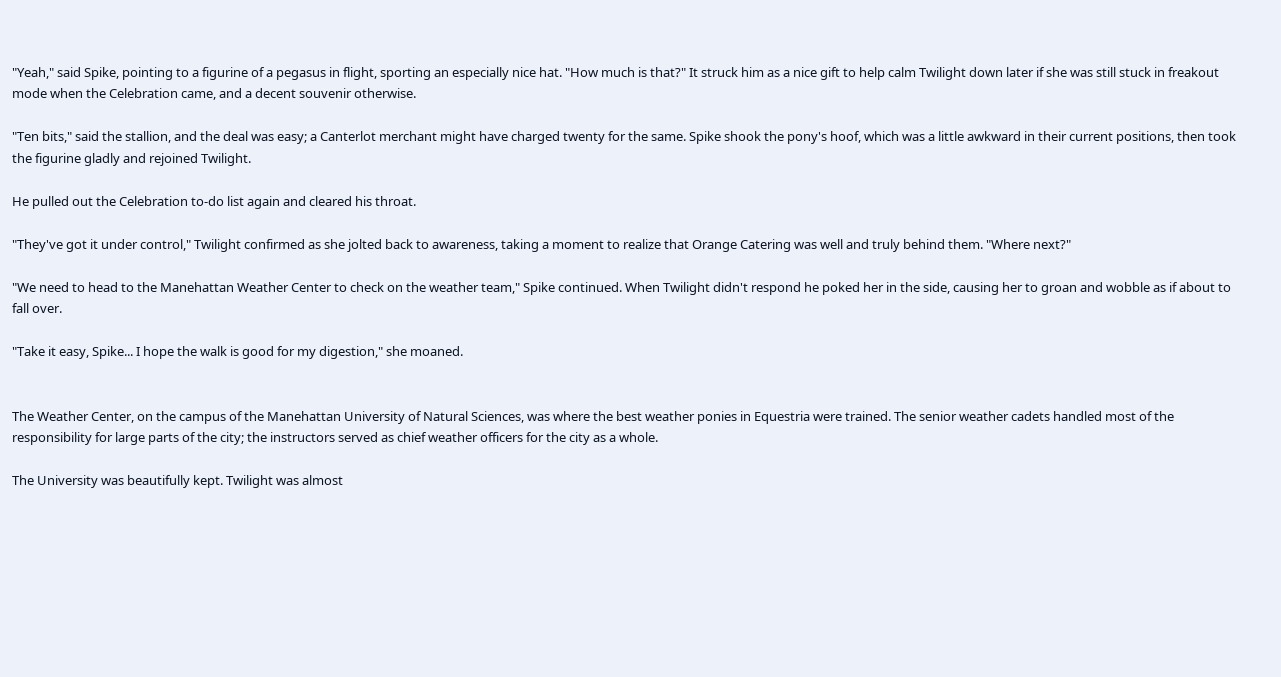"Yeah," said Spike, pointing to a figurine of a pegasus in flight, sporting an especially nice hat. "How much is that?" It struck him as a nice gift to help calm Twilight down later if she was still stuck in freakout mode when the Celebration came, and a decent souvenir otherwise.

"Ten bits," said the stallion, and the deal was easy; a Canterlot merchant might have charged twenty for the same. Spike shook the pony's hoof, which was a little awkward in their current positions, then took the figurine gladly and rejoined Twilight.

He pulled out the Celebration to-do list again and cleared his throat.

"They've got it under control," Twilight confirmed as she jolted back to awareness, taking a moment to realize that Orange Catering was well and truly behind them. "Where next?"

"We need to head to the Manehattan Weather Center to check on the weather team," Spike continued. When Twilight didn't respond he poked her in the side, causing her to groan and wobble as if about to fall over.

"Take it easy, Spike... I hope the walk is good for my digestion," she moaned.


The Weather Center, on the campus of the Manehattan University of Natural Sciences, was where the best weather ponies in Equestria were trained. The senior weather cadets handled most of the responsibility for large parts of the city; the instructors served as chief weather officers for the city as a whole.

The University was beautifully kept. Twilight was almost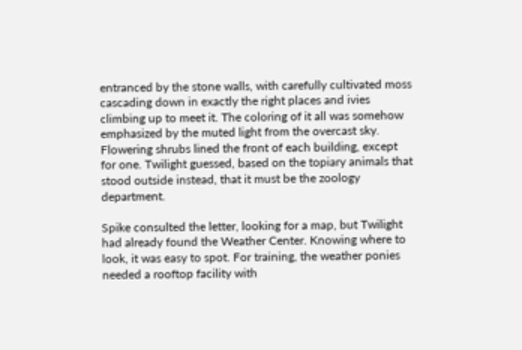entranced by the stone walls, with carefully cultivated moss cascading down in exactly the right places and ivies climbing up to meet it. The coloring of it all was somehow emphasized by the muted light from the overcast sky. Flowering shrubs lined the front of each building, except for one. Twilight guessed, based on the topiary animals that stood outside instead, that it must be the zoology department.

Spike consulted the letter, looking for a map, but Twilight had already found the Weather Center. Knowing where to look, it was easy to spot. For training, the weather ponies needed a rooftop facility with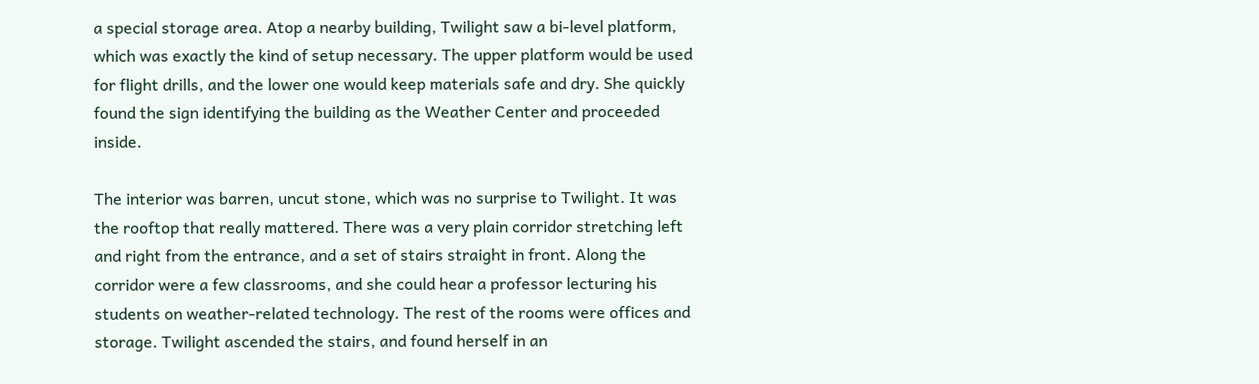a special storage area. Atop a nearby building, Twilight saw a bi-level platform, which was exactly the kind of setup necessary. The upper platform would be used for flight drills, and the lower one would keep materials safe and dry. She quickly found the sign identifying the building as the Weather Center and proceeded inside.

The interior was barren, uncut stone, which was no surprise to Twilight. It was the rooftop that really mattered. There was a very plain corridor stretching left and right from the entrance, and a set of stairs straight in front. Along the corridor were a few classrooms, and she could hear a professor lecturing his students on weather-related technology. The rest of the rooms were offices and storage. Twilight ascended the stairs, and found herself in an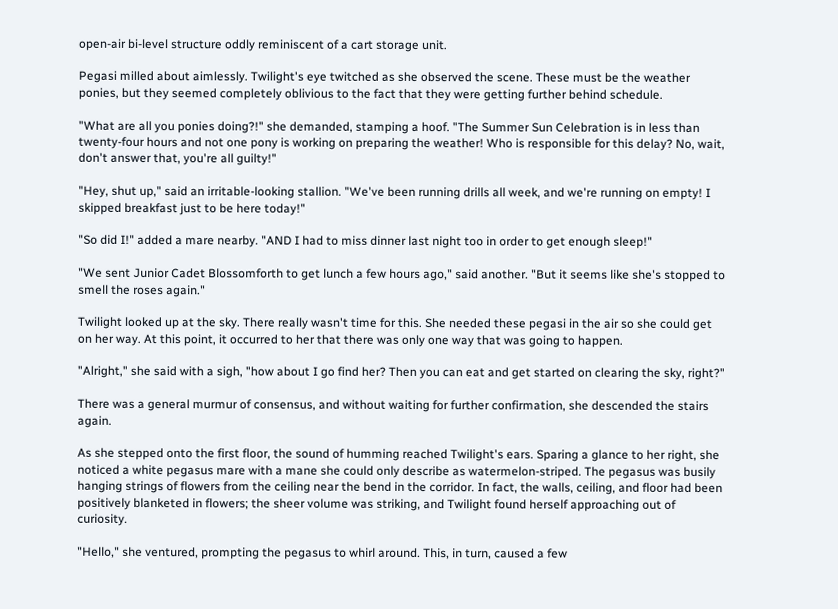open-air bi-level structure oddly reminiscent of a cart storage unit.

Pegasi milled about aimlessly. Twilight's eye twitched as she observed the scene. These must be the weather ponies, but they seemed completely oblivious to the fact that they were getting further behind schedule.

"What are all you ponies doing?!" she demanded, stamping a hoof. "The Summer Sun Celebration is in less than twenty-four hours and not one pony is working on preparing the weather! Who is responsible for this delay? No, wait, don't answer that, you're all guilty!"

"Hey, shut up," said an irritable-looking stallion. "We've been running drills all week, and we're running on empty! I skipped breakfast just to be here today!"

"So did I!" added a mare nearby. "AND I had to miss dinner last night too in order to get enough sleep!"

"We sent Junior Cadet Blossomforth to get lunch a few hours ago," said another. "But it seems like she's stopped to smell the roses again."

Twilight looked up at the sky. There really wasn't time for this. She needed these pegasi in the air so she could get on her way. At this point, it occurred to her that there was only one way that was going to happen.

"Alright," she said with a sigh, "how about I go find her? Then you can eat and get started on clearing the sky, right?"

There was a general murmur of consensus, and without waiting for further confirmation, she descended the stairs again.

As she stepped onto the first floor, the sound of humming reached Twilight's ears. Sparing a glance to her right, she noticed a white pegasus mare with a mane she could only describe as watermelon-striped. The pegasus was busily hanging strings of flowers from the ceiling near the bend in the corridor. In fact, the walls, ceiling, and floor had been positively blanketed in flowers; the sheer volume was striking, and Twilight found herself approaching out of curiosity.

"Hello," she ventured, prompting the pegasus to whirl around. This, in turn, caused a few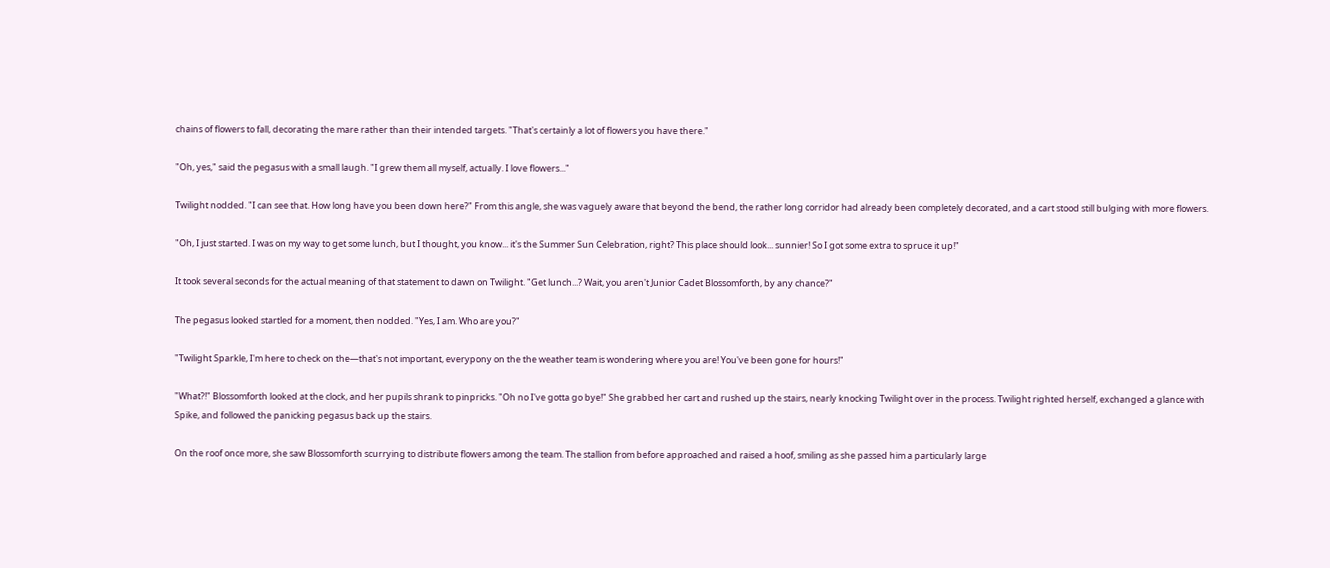chains of flowers to fall, decorating the mare rather than their intended targets. "That's certainly a lot of flowers you have there."

"Oh, yes," said the pegasus with a small laugh. "I grew them all myself, actually. I love flowers..."

Twilight nodded. "I can see that. How long have you been down here?" From this angle, she was vaguely aware that beyond the bend, the rather long corridor had already been completely decorated, and a cart stood still bulging with more flowers.

"Oh, I just started. I was on my way to get some lunch, but I thought, you know... it's the Summer Sun Celebration, right? This place should look... sunnier! So I got some extra to spruce it up!"

It took several seconds for the actual meaning of that statement to dawn on Twilight. "Get lunch...? Wait, you aren't Junior Cadet Blossomforth, by any chance?"

The pegasus looked startled for a moment, then nodded. "Yes, I am. Who are you?"

"Twilight Sparkle, I'm here to check on the—that's not important, everypony on the the weather team is wondering where you are! You've been gone for hours!"

"What?!" Blossomforth looked at the clock, and her pupils shrank to pinpricks. "Oh no I've gotta go bye!" She grabbed her cart and rushed up the stairs, nearly knocking Twilight over in the process. Twilight righted herself, exchanged a glance with Spike, and followed the panicking pegasus back up the stairs.

On the roof once more, she saw Blossomforth scurrying to distribute flowers among the team. The stallion from before approached and raised a hoof, smiling as she passed him a particularly large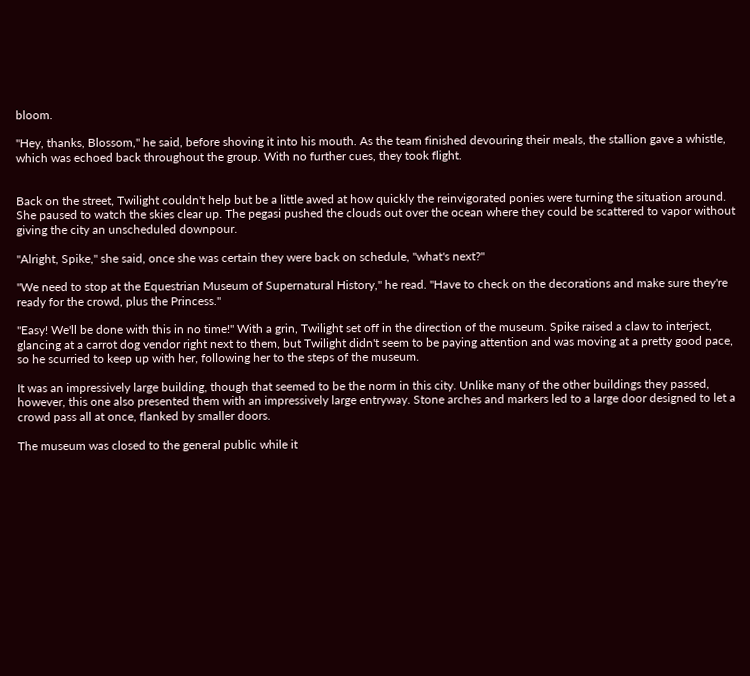bloom.

"Hey, thanks, Blossom," he said, before shoving it into his mouth. As the team finished devouring their meals, the stallion gave a whistle, which was echoed back throughout the group. With no further cues, they took flight.


Back on the street, Twilight couldn't help but be a little awed at how quickly the reinvigorated ponies were turning the situation around. She paused to watch the skies clear up. The pegasi pushed the clouds out over the ocean where they could be scattered to vapor without giving the city an unscheduled downpour.

"Alright, Spike," she said, once she was certain they were back on schedule, "what's next?"

"We need to stop at the Equestrian Museum of Supernatural History," he read. "Have to check on the decorations and make sure they're ready for the crowd, plus the Princess."

"Easy! We'll be done with this in no time!" With a grin, Twilight set off in the direction of the museum. Spike raised a claw to interject, glancing at a carrot dog vendor right next to them, but Twilight didn't seem to be paying attention and was moving at a pretty good pace, so he scurried to keep up with her, following her to the steps of the museum.

It was an impressively large building, though that seemed to be the norm in this city. Unlike many of the other buildings they passed, however, this one also presented them with an impressively large entryway. Stone arches and markers led to a large door designed to let a crowd pass all at once, flanked by smaller doors.

The museum was closed to the general public while it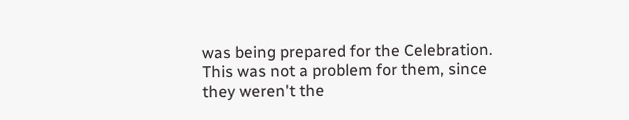was being prepared for the Celebration. This was not a problem for them, since they weren't the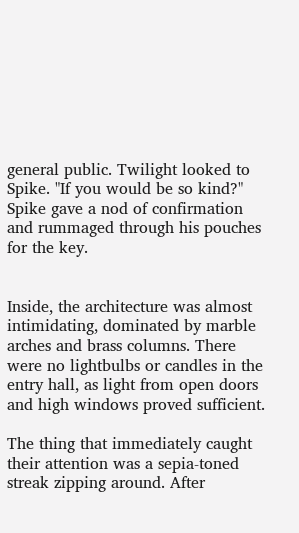general public. Twilight looked to Spike. "If you would be so kind?" Spike gave a nod of confirmation and rummaged through his pouches for the key.


Inside, the architecture was almost intimidating, dominated by marble arches and brass columns. There were no lightbulbs or candles in the entry hall, as light from open doors and high windows proved sufficient.

The thing that immediately caught their attention was a sepia-toned streak zipping around. After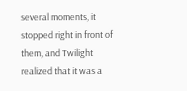several moments, it stopped right in front of them, and Twilight realized that it was a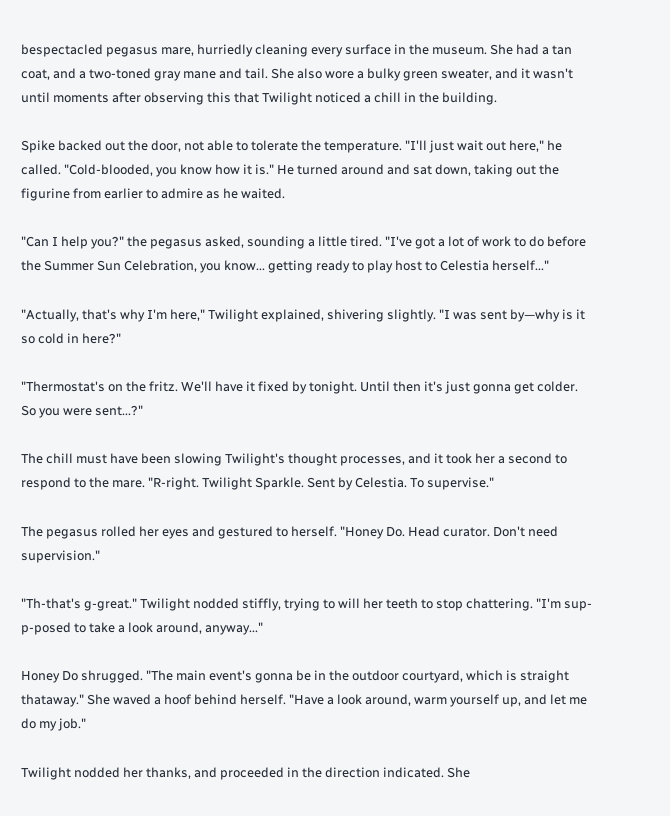bespectacled pegasus mare, hurriedly cleaning every surface in the museum. She had a tan coat, and a two-toned gray mane and tail. She also wore a bulky green sweater, and it wasn't until moments after observing this that Twilight noticed a chill in the building.

Spike backed out the door, not able to tolerate the temperature. "I'll just wait out here," he called. "Cold-blooded, you know how it is." He turned around and sat down, taking out the figurine from earlier to admire as he waited.

"Can I help you?" the pegasus asked, sounding a little tired. "I've got a lot of work to do before the Summer Sun Celebration, you know... getting ready to play host to Celestia herself..."

"Actually, that's why I'm here," Twilight explained, shivering slightly. "I was sent by—why is it so cold in here?"

"Thermostat's on the fritz. We'll have it fixed by tonight. Until then it's just gonna get colder. So you were sent...?"

The chill must have been slowing Twilight's thought processes, and it took her a second to respond to the mare. "R-right. Twilight Sparkle. Sent by Celestia. To supervise."

The pegasus rolled her eyes and gestured to herself. "Honey Do. Head curator. Don't need supervision."

"Th-that's g-great." Twilight nodded stiffly, trying to will her teeth to stop chattering. "I'm sup-p-posed to take a look around, anyway..."

Honey Do shrugged. "The main event's gonna be in the outdoor courtyard, which is straight thataway." She waved a hoof behind herself. "Have a look around, warm yourself up, and let me do my job."

Twilight nodded her thanks, and proceeded in the direction indicated. She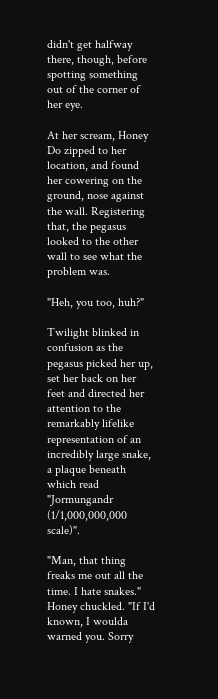didn't get halfway there, though, before spotting something out of the corner of her eye.

At her scream, Honey Do zipped to her location, and found her cowering on the ground, nose against the wall. Registering that, the pegasus looked to the other wall to see what the problem was.

"Heh, you too, huh?"

Twilight blinked in confusion as the pegasus picked her up, set her back on her feet and directed her attention to the remarkably lifelike representation of an incredibly large snake, a plaque beneath which read "Jormungandr (1/1,000,000,000 scale)".

"Man, that thing freaks me out all the time. I hate snakes." Honey chuckled. "If I'd known, I woulda warned you. Sorry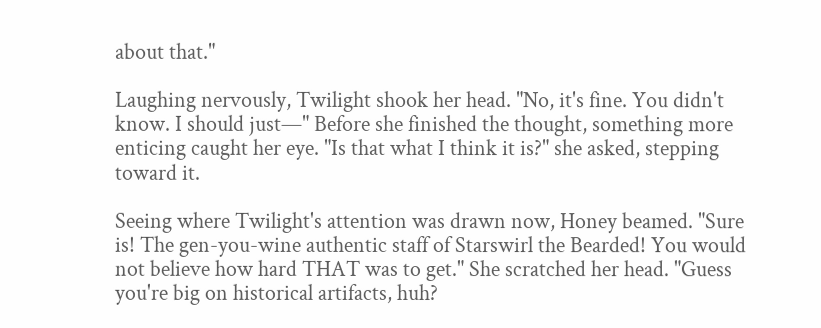about that."

Laughing nervously, Twilight shook her head. "No, it's fine. You didn't know. I should just—" Before she finished the thought, something more enticing caught her eye. "Is that what I think it is?" she asked, stepping toward it.

Seeing where Twilight's attention was drawn now, Honey beamed. "Sure is! The gen-you-wine authentic staff of Starswirl the Bearded! You would not believe how hard THAT was to get." She scratched her head. "Guess you're big on historical artifacts, huh?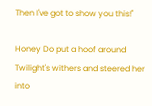Then I've got to show you this!"

Honey Do put a hoof around Twilight's withers and steered her into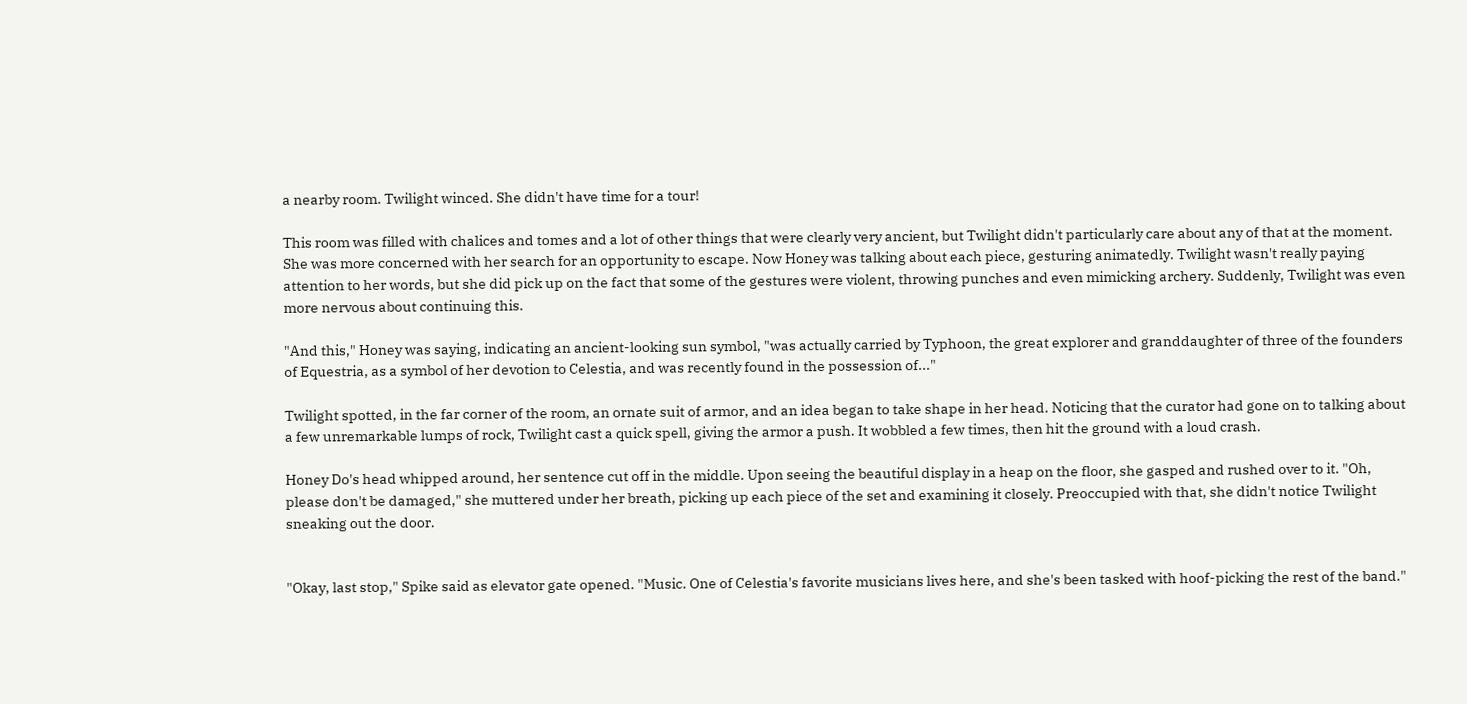a nearby room. Twilight winced. She didn't have time for a tour!

This room was filled with chalices and tomes and a lot of other things that were clearly very ancient, but Twilight didn't particularly care about any of that at the moment. She was more concerned with her search for an opportunity to escape. Now Honey was talking about each piece, gesturing animatedly. Twilight wasn't really paying attention to her words, but she did pick up on the fact that some of the gestures were violent, throwing punches and even mimicking archery. Suddenly, Twilight was even more nervous about continuing this.

"And this," Honey was saying, indicating an ancient-looking sun symbol, "was actually carried by Typhoon, the great explorer and granddaughter of three of the founders of Equestria, as a symbol of her devotion to Celestia, and was recently found in the possession of..."

Twilight spotted, in the far corner of the room, an ornate suit of armor, and an idea began to take shape in her head. Noticing that the curator had gone on to talking about a few unremarkable lumps of rock, Twilight cast a quick spell, giving the armor a push. It wobbled a few times, then hit the ground with a loud crash.

Honey Do's head whipped around, her sentence cut off in the middle. Upon seeing the beautiful display in a heap on the floor, she gasped and rushed over to it. "Oh, please don't be damaged," she muttered under her breath, picking up each piece of the set and examining it closely. Preoccupied with that, she didn't notice Twilight sneaking out the door.


"Okay, last stop," Spike said as elevator gate opened. "Music. One of Celestia's favorite musicians lives here, and she's been tasked with hoof-picking the rest of the band."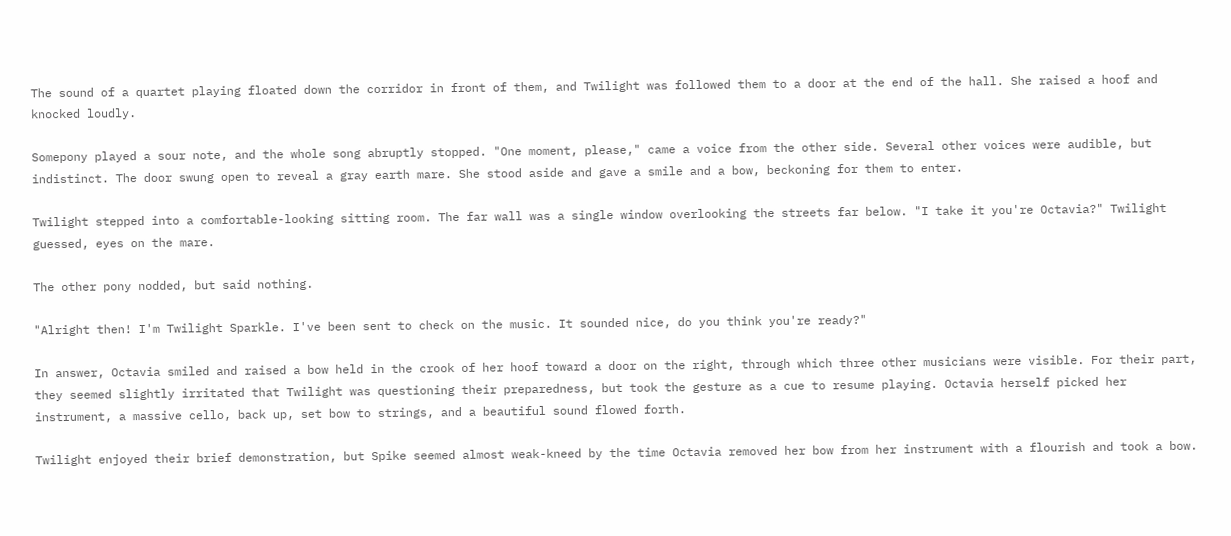The sound of a quartet playing floated down the corridor in front of them, and Twilight was followed them to a door at the end of the hall. She raised a hoof and knocked loudly.

Somepony played a sour note, and the whole song abruptly stopped. "One moment, please," came a voice from the other side. Several other voices were audible, but indistinct. The door swung open to reveal a gray earth mare. She stood aside and gave a smile and a bow, beckoning for them to enter.

Twilight stepped into a comfortable-looking sitting room. The far wall was a single window overlooking the streets far below. "I take it you're Octavia?" Twilight guessed, eyes on the mare.

The other pony nodded, but said nothing.

"Alright then! I'm Twilight Sparkle. I've been sent to check on the music. It sounded nice, do you think you're ready?"

In answer, Octavia smiled and raised a bow held in the crook of her hoof toward a door on the right, through which three other musicians were visible. For their part, they seemed slightly irritated that Twilight was questioning their preparedness, but took the gesture as a cue to resume playing. Octavia herself picked her instrument, a massive cello, back up, set bow to strings, and a beautiful sound flowed forth.

Twilight enjoyed their brief demonstration, but Spike seemed almost weak-kneed by the time Octavia removed her bow from her instrument with a flourish and took a bow.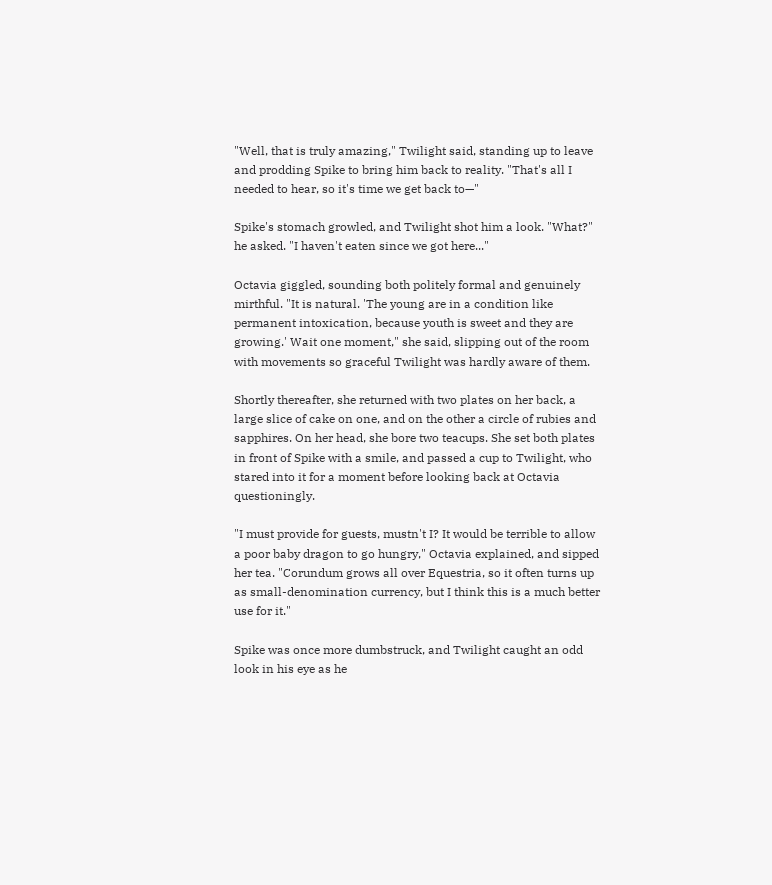"Well, that is truly amazing," Twilight said, standing up to leave and prodding Spike to bring him back to reality. "That's all I needed to hear, so it's time we get back to—"

Spike's stomach growled, and Twilight shot him a look. "What?" he asked. "I haven't eaten since we got here..."

Octavia giggled, sounding both politely formal and genuinely mirthful. "It is natural. 'The young are in a condition like permanent intoxication, because youth is sweet and they are growing.' Wait one moment," she said, slipping out of the room with movements so graceful Twilight was hardly aware of them.

Shortly thereafter, she returned with two plates on her back, a large slice of cake on one, and on the other a circle of rubies and sapphires. On her head, she bore two teacups. She set both plates in front of Spike with a smile, and passed a cup to Twilight, who stared into it for a moment before looking back at Octavia questioningly.

"I must provide for guests, mustn't I? It would be terrible to allow a poor baby dragon to go hungry," Octavia explained, and sipped her tea. "Corundum grows all over Equestria, so it often turns up as small-denomination currency, but I think this is a much better use for it."

Spike was once more dumbstruck, and Twilight caught an odd look in his eye as he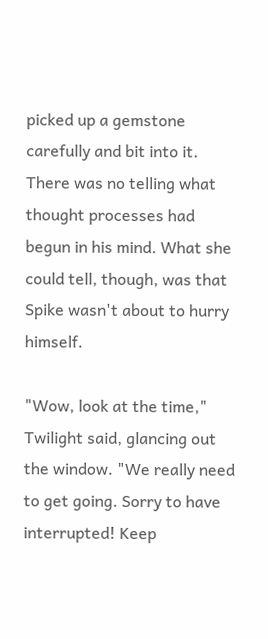picked up a gemstone carefully and bit into it. There was no telling what thought processes had begun in his mind. What she could tell, though, was that Spike wasn't about to hurry himself.

"Wow, look at the time," Twilight said, glancing out the window. "We really need to get going. Sorry to have interrupted! Keep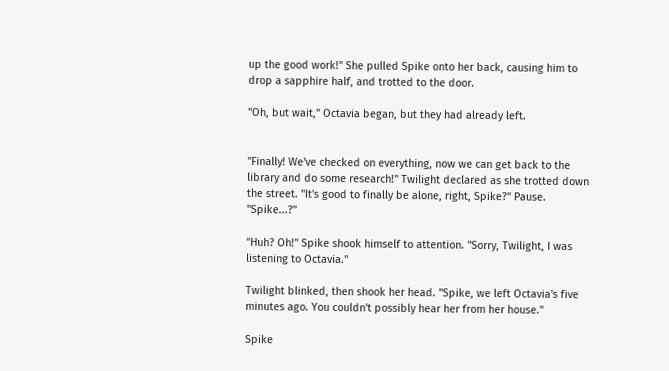up the good work!" She pulled Spike onto her back, causing him to drop a sapphire half, and trotted to the door.

"Oh, but wait," Octavia began, but they had already left.


"Finally! We've checked on everything, now we can get back to the library and do some research!" Twilight declared as she trotted down the street. "It's good to finally be alone, right, Spike?" Pause. "Spike...?"

"Huh? Oh!" Spike shook himself to attention. "Sorry, Twilight, I was listening to Octavia."

Twilight blinked, then shook her head. "Spike, we left Octavia's five minutes ago. You couldn't possibly hear her from her house."

Spike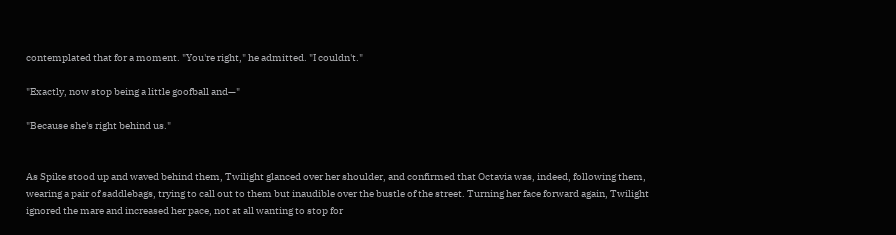contemplated that for a moment. "You're right," he admitted. "I couldn't."

"Exactly, now stop being a little goofball and—"

"Because she's right behind us."


As Spike stood up and waved behind them, Twilight glanced over her shoulder, and confirmed that Octavia was, indeed, following them, wearing a pair of saddlebags, trying to call out to them but inaudible over the bustle of the street. Turning her face forward again, Twilight ignored the mare and increased her pace, not at all wanting to stop for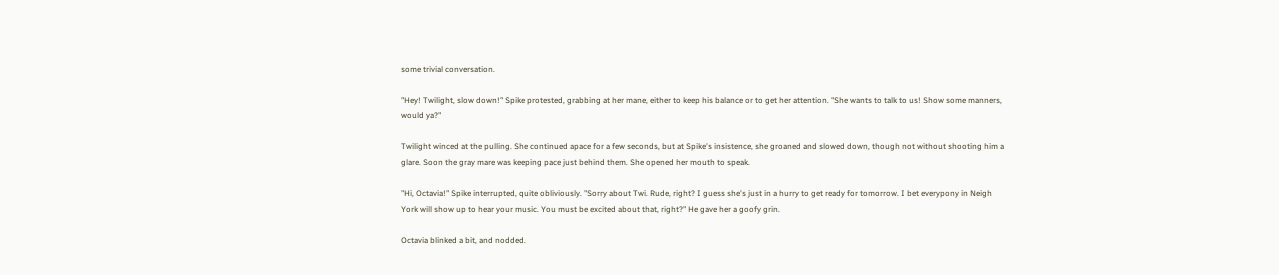some trivial conversation.

"Hey! Twilight, slow down!" Spike protested, grabbing at her mane, either to keep his balance or to get her attention. "She wants to talk to us! Show some manners, would ya?"

Twilight winced at the pulling. She continued apace for a few seconds, but at Spike's insistence, she groaned and slowed down, though not without shooting him a glare. Soon the gray mare was keeping pace just behind them. She opened her mouth to speak.

"Hi, Octavia!" Spike interrupted, quite obliviously. "Sorry about Twi. Rude, right? I guess she's just in a hurry to get ready for tomorrow. I bet everypony in Neigh York will show up to hear your music. You must be excited about that, right?" He gave her a goofy grin.

Octavia blinked a bit, and nodded.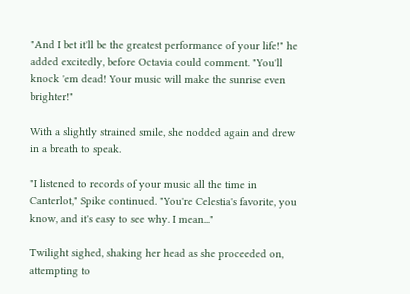"And I bet it'll be the greatest performance of your life!" he added excitedly, before Octavia could comment. "You'll knock 'em dead! Your music will make the sunrise even brighter!"

With a slightly strained smile, she nodded again and drew in a breath to speak.

"I listened to records of your music all the time in Canterlot," Spike continued. "You're Celestia's favorite, you know, and it's easy to see why. I mean..."

Twilight sighed, shaking her head as she proceeded on, attempting to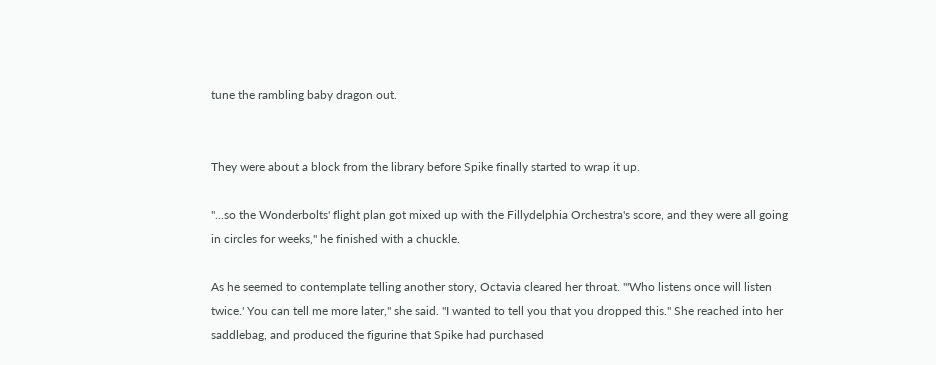tune the rambling baby dragon out.


They were about a block from the library before Spike finally started to wrap it up.

"...so the Wonderbolts' flight plan got mixed up with the Fillydelphia Orchestra's score, and they were all going in circles for weeks," he finished with a chuckle.

As he seemed to contemplate telling another story, Octavia cleared her throat. "'Who listens once will listen twice.' You can tell me more later," she said. "I wanted to tell you that you dropped this." She reached into her saddlebag, and produced the figurine that Spike had purchased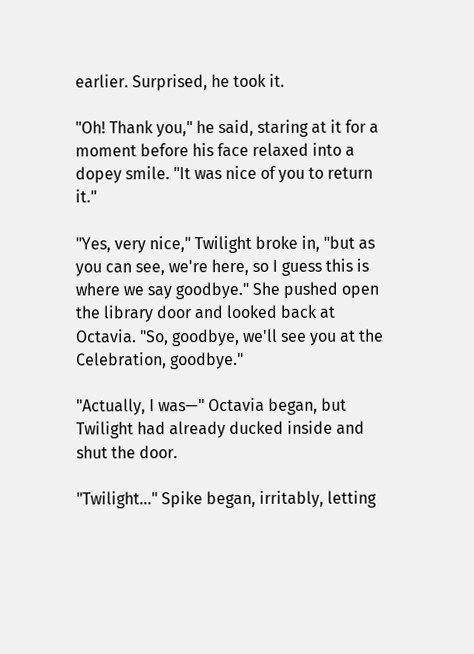earlier. Surprised, he took it.

"Oh! Thank you," he said, staring at it for a moment before his face relaxed into a dopey smile. "It was nice of you to return it."

"Yes, very nice," Twilight broke in, "but as you can see, we're here, so I guess this is where we say goodbye." She pushed open the library door and looked back at Octavia. "So, goodbye, we'll see you at the Celebration, goodbye."

"Actually, I was—" Octavia began, but Twilight had already ducked inside and shut the door.

"Twilight..." Spike began, irritably, letting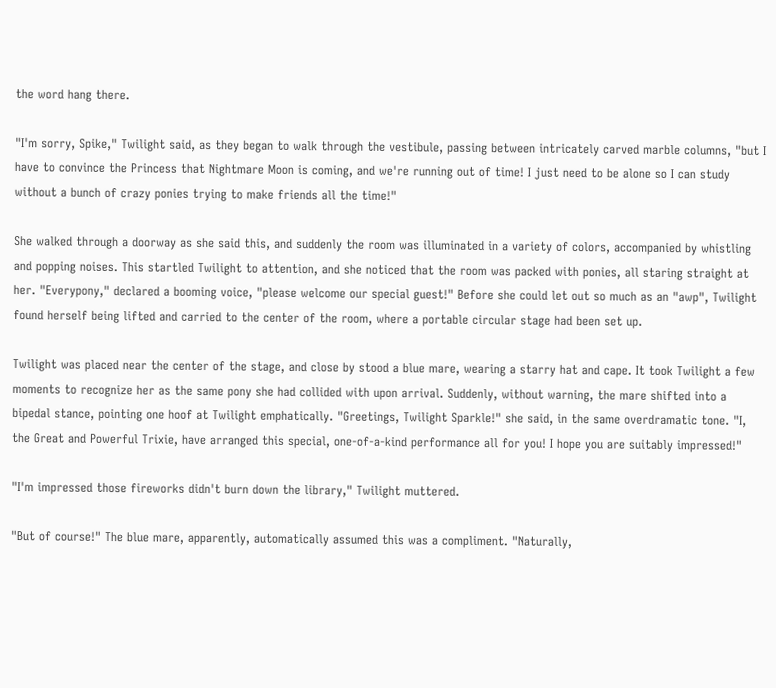the word hang there.

"I'm sorry, Spike," Twilight said, as they began to walk through the vestibule, passing between intricately carved marble columns, "but I have to convince the Princess that Nightmare Moon is coming, and we're running out of time! I just need to be alone so I can study without a bunch of crazy ponies trying to make friends all the time!"

She walked through a doorway as she said this, and suddenly the room was illuminated in a variety of colors, accompanied by whistling and popping noises. This startled Twilight to attention, and she noticed that the room was packed with ponies, all staring straight at her. "Everypony," declared a booming voice, "please welcome our special guest!" Before she could let out so much as an "awp", Twilight found herself being lifted and carried to the center of the room, where a portable circular stage had been set up.

Twilight was placed near the center of the stage, and close by stood a blue mare, wearing a starry hat and cape. It took Twilight a few moments to recognize her as the same pony she had collided with upon arrival. Suddenly, without warning, the mare shifted into a bipedal stance, pointing one hoof at Twilight emphatically. "Greetings, Twilight Sparkle!" she said, in the same overdramatic tone. "I, the Great and Powerful Trixie, have arranged this special, one-of-a-kind performance all for you! I hope you are suitably impressed!"

"I'm impressed those fireworks didn't burn down the library," Twilight muttered.

"But of course!" The blue mare, apparently, automatically assumed this was a compliment. "Naturally,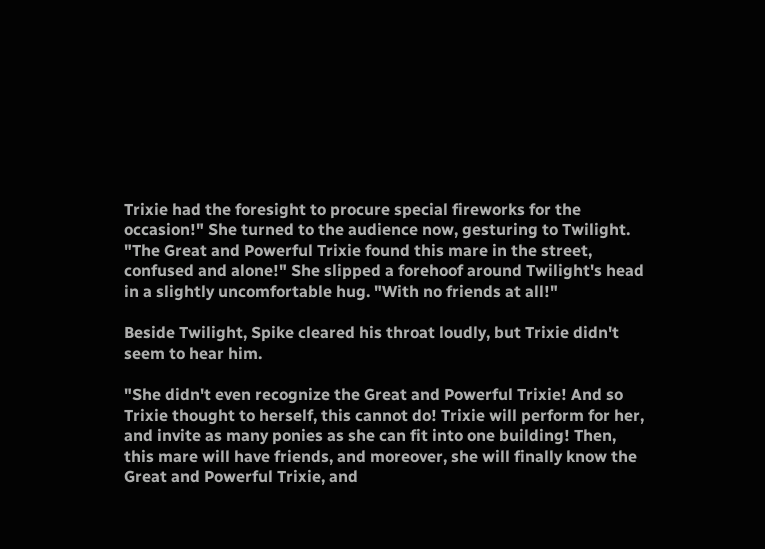Trixie had the foresight to procure special fireworks for the occasion!" She turned to the audience now, gesturing to Twilight. "The Great and Powerful Trixie found this mare in the street, confused and alone!" She slipped a forehoof around Twilight's head in a slightly uncomfortable hug. "With no friends at all!"

Beside Twilight, Spike cleared his throat loudly, but Trixie didn't seem to hear him.

"She didn't even recognize the Great and Powerful Trixie! And so Trixie thought to herself, this cannot do! Trixie will perform for her, and invite as many ponies as she can fit into one building! Then, this mare will have friends, and moreover, she will finally know the Great and Powerful Trixie, and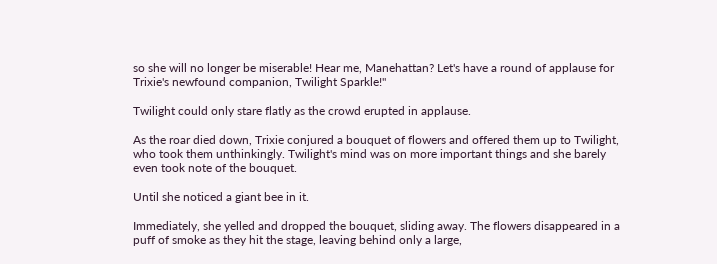so she will no longer be miserable! Hear me, Manehattan? Let's have a round of applause for Trixie's newfound companion, Twilight Sparkle!"

Twilight could only stare flatly as the crowd erupted in applause.

As the roar died down, Trixie conjured a bouquet of flowers and offered them up to Twilight, who took them unthinkingly. Twilight's mind was on more important things and she barely even took note of the bouquet.

Until she noticed a giant bee in it.

Immediately, she yelled and dropped the bouquet, sliding away. The flowers disappeared in a puff of smoke as they hit the stage, leaving behind only a large,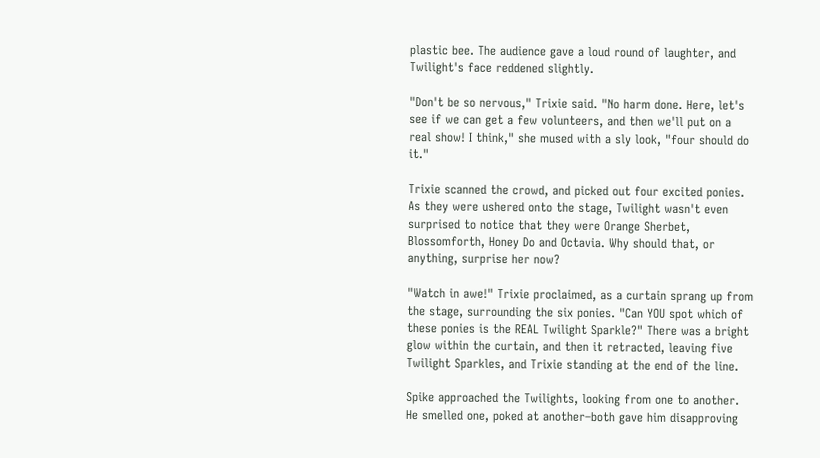plastic bee. The audience gave a loud round of laughter, and Twilight's face reddened slightly.

"Don't be so nervous," Trixie said. "No harm done. Here, let's see if we can get a few volunteers, and then we'll put on a real show! I think," she mused with a sly look, "four should do it."

Trixie scanned the crowd, and picked out four excited ponies. As they were ushered onto the stage, Twilight wasn't even surprised to notice that they were Orange Sherbet, Blossomforth, Honey Do and Octavia. Why should that, or anything, surprise her now?

"Watch in awe!" Trixie proclaimed, as a curtain sprang up from the stage, surrounding the six ponies. "Can YOU spot which of these ponies is the REAL Twilight Sparkle?" There was a bright glow within the curtain, and then it retracted, leaving five Twilight Sparkles, and Trixie standing at the end of the line.

Spike approached the Twilights, looking from one to another. He smelled one, poked at another–both gave him disapproving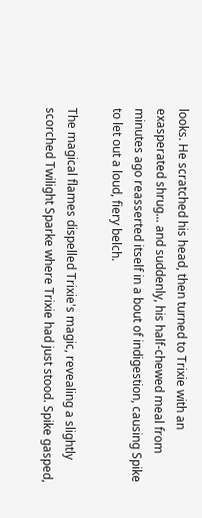looks. He scratched his head, then turned to Trixie with an exasperated shrug... and suddenly, his half-chewed meal from minutes ago reasserted itself in a bout of indigestion, causing Spike to let out a loud, fiery belch.

The magical flames dispelled Trixie's magic, revealing a slightly scorched Twilight Sparke where Trixie had just stood. Spike gasped,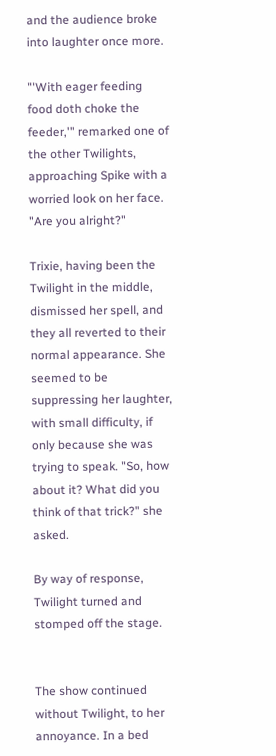and the audience broke into laughter once more.

"'With eager feeding food doth choke the feeder,'" remarked one of the other Twilights, approaching Spike with a worried look on her face. "Are you alright?"

Trixie, having been the Twilight in the middle, dismissed her spell, and they all reverted to their normal appearance. She seemed to be suppressing her laughter, with small difficulty, if only because she was trying to speak. "So, how about it? What did you think of that trick?" she asked.

By way of response, Twilight turned and stomped off the stage.


The show continued without Twilight, to her annoyance. In a bed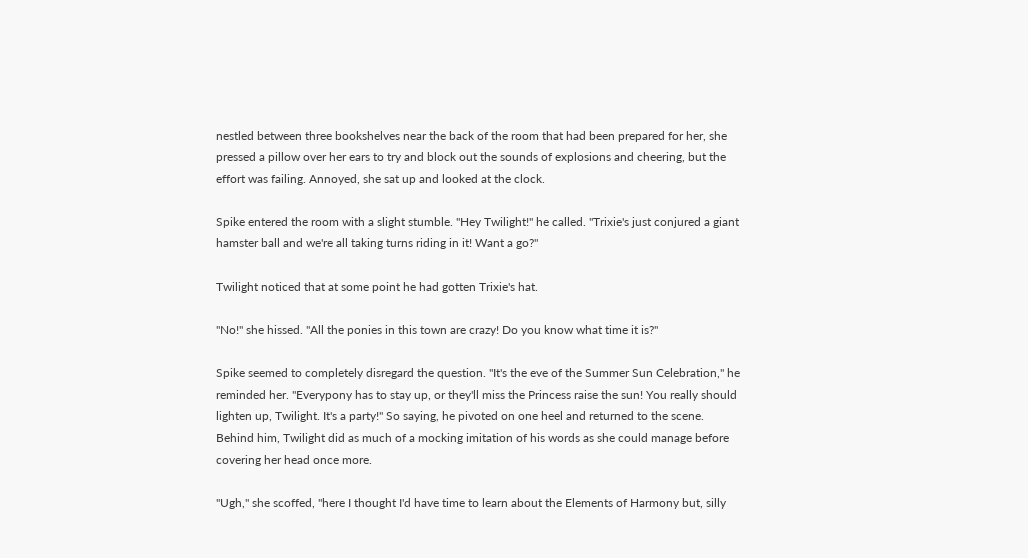nestled between three bookshelves near the back of the room that had been prepared for her, she pressed a pillow over her ears to try and block out the sounds of explosions and cheering, but the effort was failing. Annoyed, she sat up and looked at the clock.

Spike entered the room with a slight stumble. "Hey Twilight!" he called. "Trixie's just conjured a giant hamster ball and we're all taking turns riding in it! Want a go?"

Twilight noticed that at some point he had gotten Trixie's hat.

"No!" she hissed. "All the ponies in this town are crazy! Do you know what time it is?"

Spike seemed to completely disregard the question. "It's the eve of the Summer Sun Celebration," he reminded her. "Everypony has to stay up, or they'll miss the Princess raise the sun! You really should lighten up, Twilight. It's a party!" So saying, he pivoted on one heel and returned to the scene. Behind him, Twilight did as much of a mocking imitation of his words as she could manage before covering her head once more.

"Ugh," she scoffed, "here I thought I'd have time to learn about the Elements of Harmony but, silly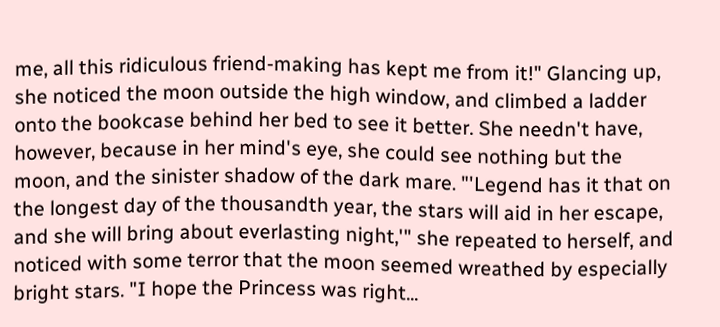me, all this ridiculous friend-making has kept me from it!" Glancing up, she noticed the moon outside the high window, and climbed a ladder onto the bookcase behind her bed to see it better. She needn't have, however, because in her mind's eye, she could see nothing but the moon, and the sinister shadow of the dark mare. "'Legend has it that on the longest day of the thousandth year, the stars will aid in her escape, and she will bring about everlasting night,'" she repeated to herself, and noticed with some terror that the moon seemed wreathed by especially bright stars. "I hope the Princess was right...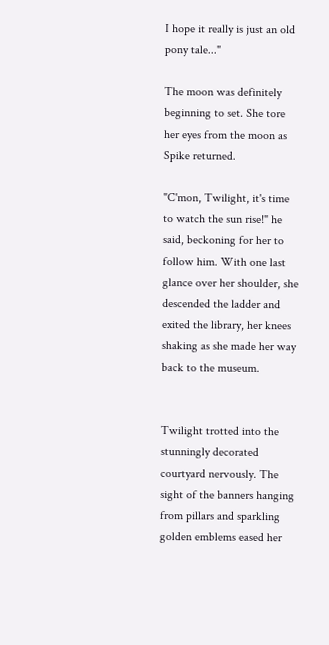I hope it really is just an old pony tale..."

The moon was definitely beginning to set. She tore her eyes from the moon as Spike returned.

"C'mon, Twilight, it's time to watch the sun rise!" he said, beckoning for her to follow him. With one last glance over her shoulder, she descended the ladder and exited the library, her knees shaking as she made her way back to the museum.


Twilight trotted into the stunningly decorated courtyard nervously. The sight of the banners hanging from pillars and sparkling golden emblems eased her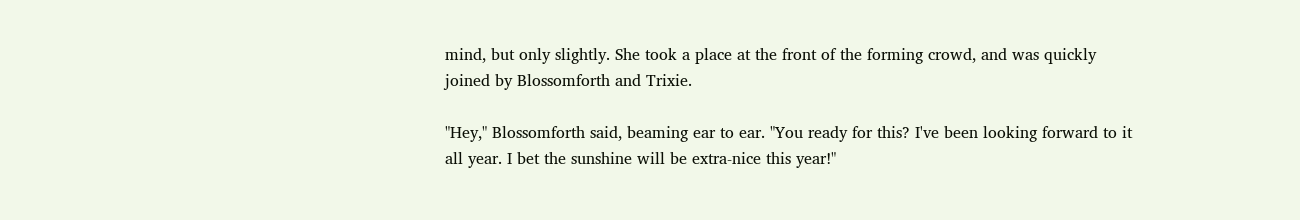mind, but only slightly. She took a place at the front of the forming crowd, and was quickly joined by Blossomforth and Trixie.

"Hey," Blossomforth said, beaming ear to ear. "You ready for this? I've been looking forward to it all year. I bet the sunshine will be extra-nice this year!"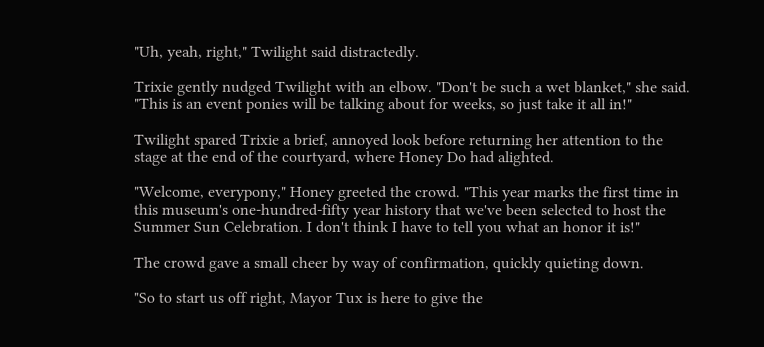"Uh, yeah, right," Twilight said distractedly.

Trixie gently nudged Twilight with an elbow. "Don't be such a wet blanket," she said. "This is an event ponies will be talking about for weeks, so just take it all in!"

Twilight spared Trixie a brief, annoyed look before returning her attention to the stage at the end of the courtyard, where Honey Do had alighted.

"Welcome, everypony," Honey greeted the crowd. "This year marks the first time in this museum's one-hundred-fifty year history that we've been selected to host the Summer Sun Celebration. I don't think I have to tell you what an honor it is!"

The crowd gave a small cheer by way of confirmation, quickly quieting down.

"So to start us off right, Mayor Tux is here to give the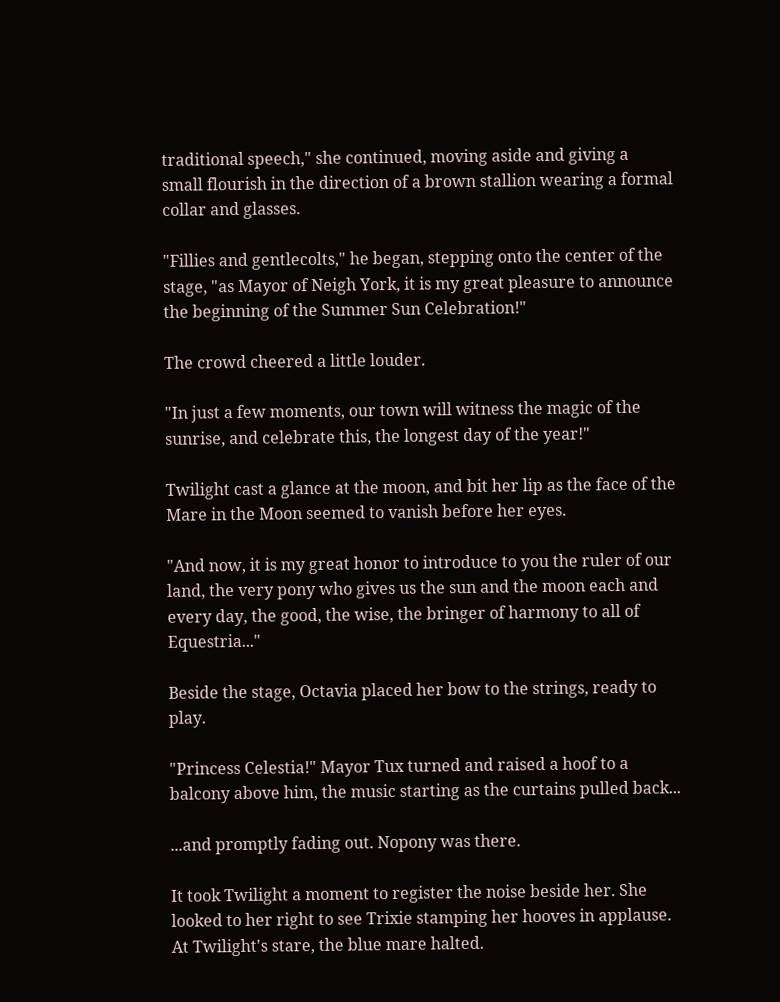traditional speech," she continued, moving aside and giving a small flourish in the direction of a brown stallion wearing a formal collar and glasses.

"Fillies and gentlecolts," he began, stepping onto the center of the stage, "as Mayor of Neigh York, it is my great pleasure to announce the beginning of the Summer Sun Celebration!"

The crowd cheered a little louder.

"In just a few moments, our town will witness the magic of the sunrise, and celebrate this, the longest day of the year!"

Twilight cast a glance at the moon, and bit her lip as the face of the Mare in the Moon seemed to vanish before her eyes.

"And now, it is my great honor to introduce to you the ruler of our land, the very pony who gives us the sun and the moon each and every day, the good, the wise, the bringer of harmony to all of Equestria..."

Beside the stage, Octavia placed her bow to the strings, ready to play.

"Princess Celestia!" Mayor Tux turned and raised a hoof to a balcony above him, the music starting as the curtains pulled back...

...and promptly fading out. Nopony was there.

It took Twilight a moment to register the noise beside her. She looked to her right to see Trixie stamping her hooves in applause. At Twilight's stare, the blue mare halted.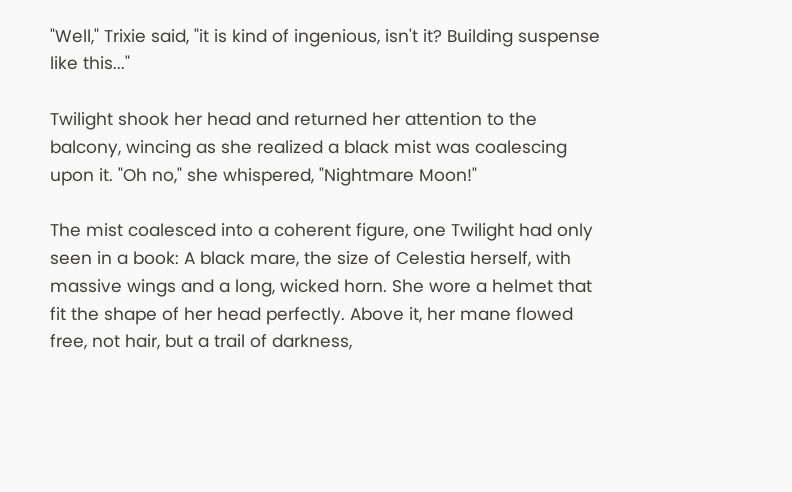"Well," Trixie said, "it is kind of ingenious, isn't it? Building suspense like this..."

Twilight shook her head and returned her attention to the balcony, wincing as she realized a black mist was coalescing upon it. "Oh no," she whispered, "Nightmare Moon!"

The mist coalesced into a coherent figure, one Twilight had only seen in a book: A black mare, the size of Celestia herself, with massive wings and a long, wicked horn. She wore a helmet that fit the shape of her head perfectly. Above it, her mane flowed free, not hair, but a trail of darkness,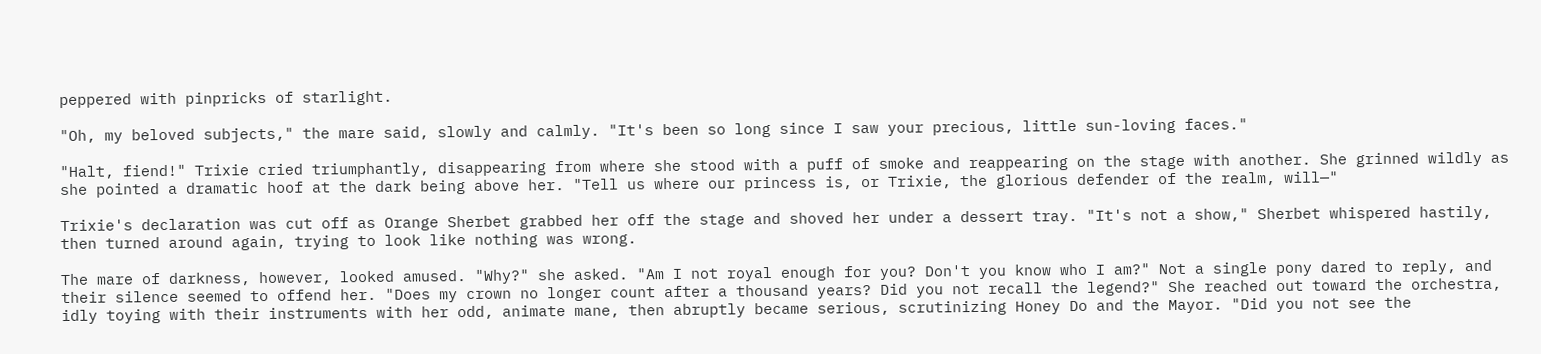peppered with pinpricks of starlight.

"Oh, my beloved subjects," the mare said, slowly and calmly. "It's been so long since I saw your precious, little sun-loving faces."

"Halt, fiend!" Trixie cried triumphantly, disappearing from where she stood with a puff of smoke and reappearing on the stage with another. She grinned wildly as she pointed a dramatic hoof at the dark being above her. "Tell us where our princess is, or Trixie, the glorious defender of the realm, will—"

Trixie's declaration was cut off as Orange Sherbet grabbed her off the stage and shoved her under a dessert tray. "It's not a show," Sherbet whispered hastily, then turned around again, trying to look like nothing was wrong.

The mare of darkness, however, looked amused. "Why?" she asked. "Am I not royal enough for you? Don't you know who I am?" Not a single pony dared to reply, and their silence seemed to offend her. "Does my crown no longer count after a thousand years? Did you not recall the legend?" She reached out toward the orchestra, idly toying with their instruments with her odd, animate mane, then abruptly became serious, scrutinizing Honey Do and the Mayor. "Did you not see the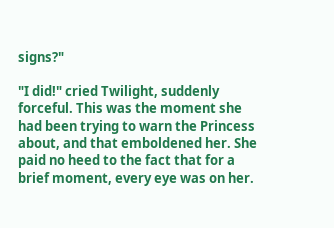signs?"

"I did!" cried Twilight, suddenly forceful. This was the moment she had been trying to warn the Princess about, and that emboldened her. She paid no heed to the fact that for a brief moment, every eye was on her.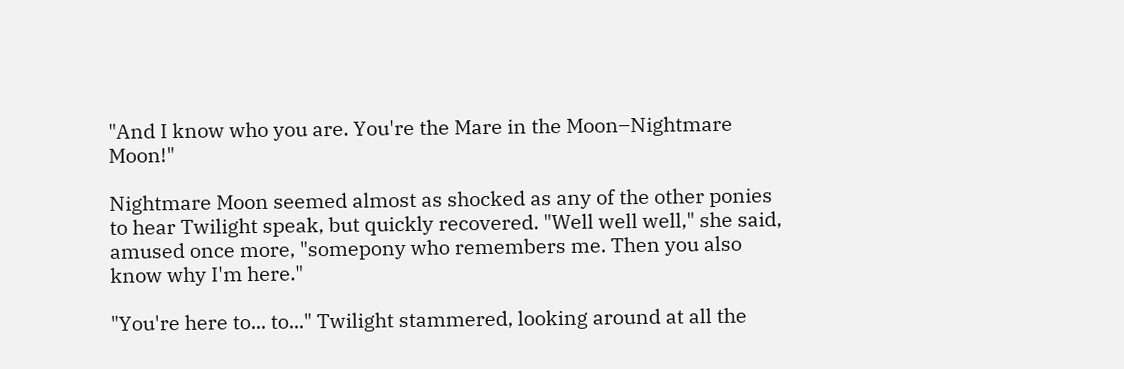"And I know who you are. You're the Mare in the Moon–Nightmare Moon!"

Nightmare Moon seemed almost as shocked as any of the other ponies to hear Twilight speak, but quickly recovered. "Well well well," she said, amused once more, "somepony who remembers me. Then you also know why I'm here."

"You're here to... to..." Twilight stammered, looking around at all the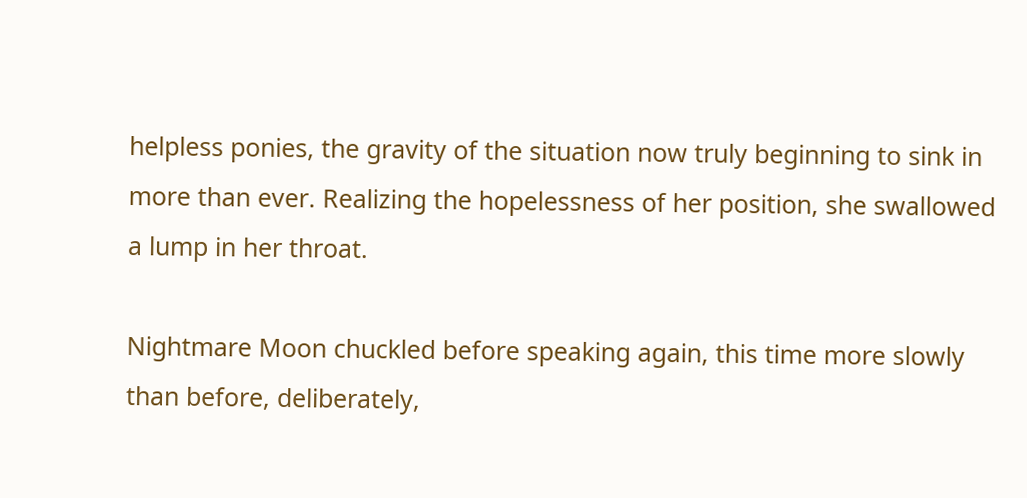helpless ponies, the gravity of the situation now truly beginning to sink in more than ever. Realizing the hopelessness of her position, she swallowed a lump in her throat.

Nightmare Moon chuckled before speaking again, this time more slowly than before, deliberately,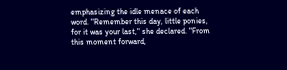emphasizing the idle menace of each word. "Remember this day, little ponies, for it was your last," she declared. "From this moment forward,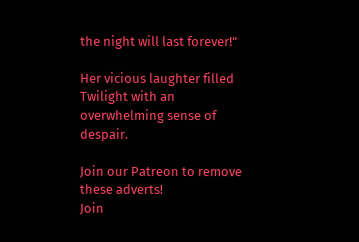the night will last forever!"

Her vicious laughter filled Twilight with an overwhelming sense of despair.

Join our Patreon to remove these adverts!
Join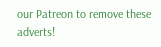our Patreon to remove these adverts!